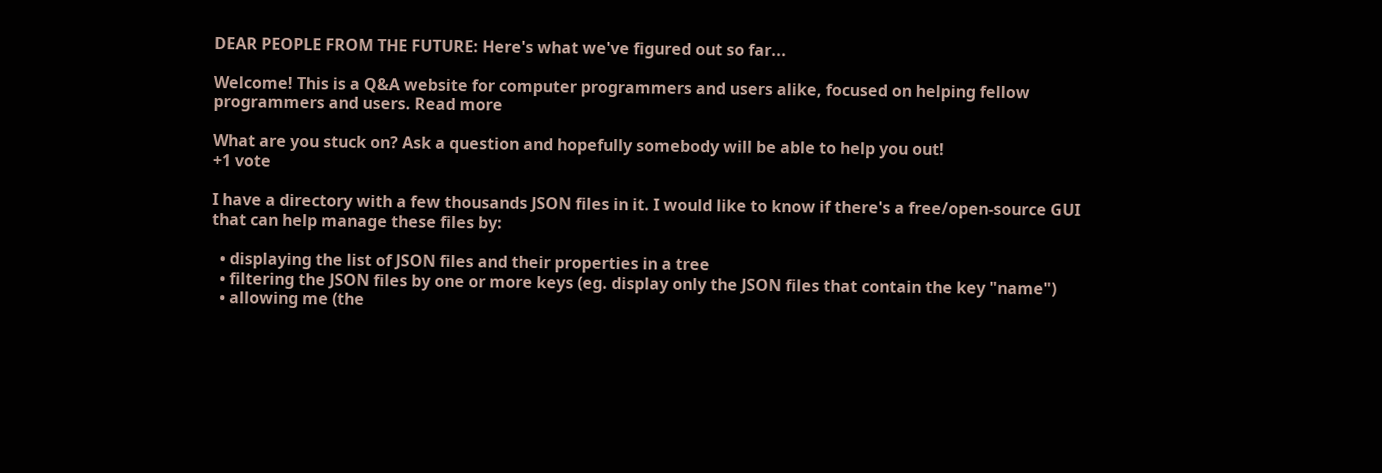DEAR PEOPLE FROM THE FUTURE: Here's what we've figured out so far...

Welcome! This is a Q&A website for computer programmers and users alike, focused on helping fellow programmers and users. Read more

What are you stuck on? Ask a question and hopefully somebody will be able to help you out!
+1 vote

I have a directory with a few thousands JSON files in it. I would like to know if there's a free/open-source GUI that can help manage these files by:

  • displaying the list of JSON files and their properties in a tree
  • filtering the JSON files by one or more keys (eg. display only the JSON files that contain the key "name")
  • allowing me (the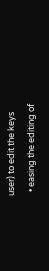user) to edit the keys
  • easing the editing of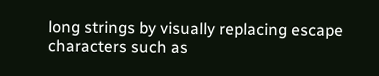long strings by visually replacing escape characters such as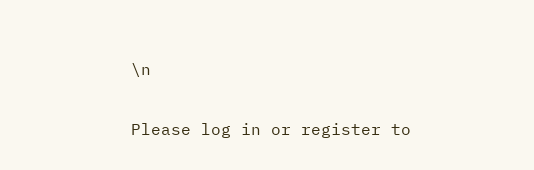\n

Please log in or register to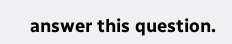answer this question.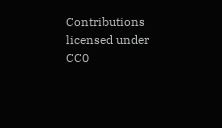Contributions licensed under CC0